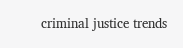criminal justice trends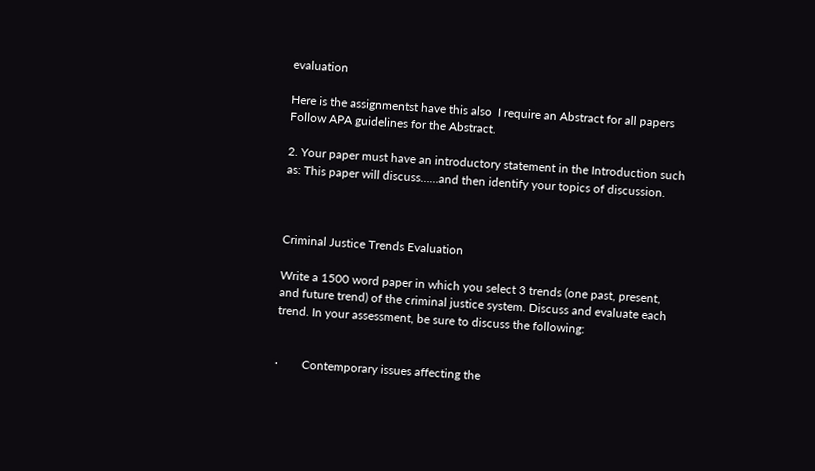evaluation

Here is the assignmentst have this also  I require an Abstract for all papers Follow APA guidelines for the Abstract.

2. Your paper must have an introductory statement in the Introduction such as: This paper will discuss……and then identify your topics of discussion.



Criminal Justice Trends Evaluation

Write a 1500 word paper in which you select 3 trends (one past, present, and future trend) of the criminal justice system. Discuss and evaluate each trend. In your assessment, be sure to discuss the following:


·        Contemporary issues affecting the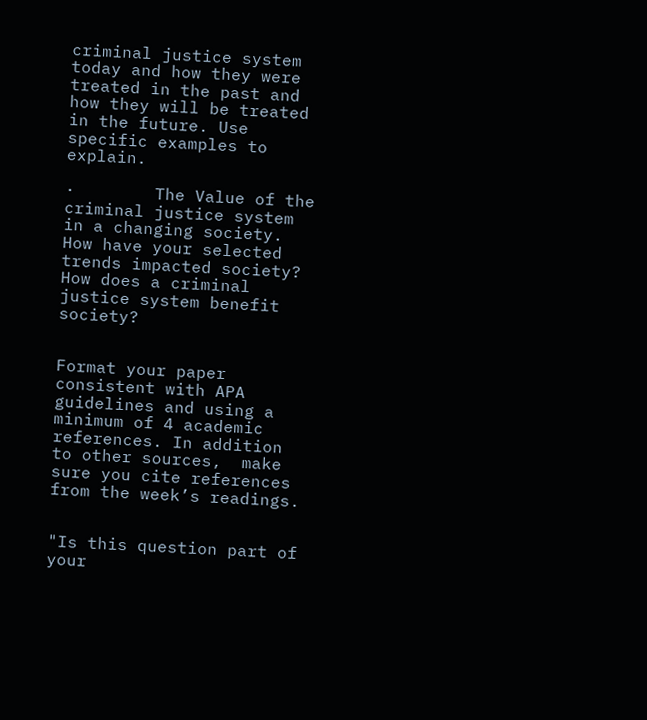criminal justice system today and how they were treated in the past and how they will be treated in the future. Use specific examples to explain.

·        The Value of the criminal justice system in a changing society. How have your selected trends impacted society? How does a criminal justice system benefit society?


Format your paper consistent with APA guidelines and using a minimum of 4 academic references. In addition to other sources,  make sure you cite references from the week’s readings.


"Is this question part of your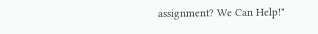assignment? We Can Help!"